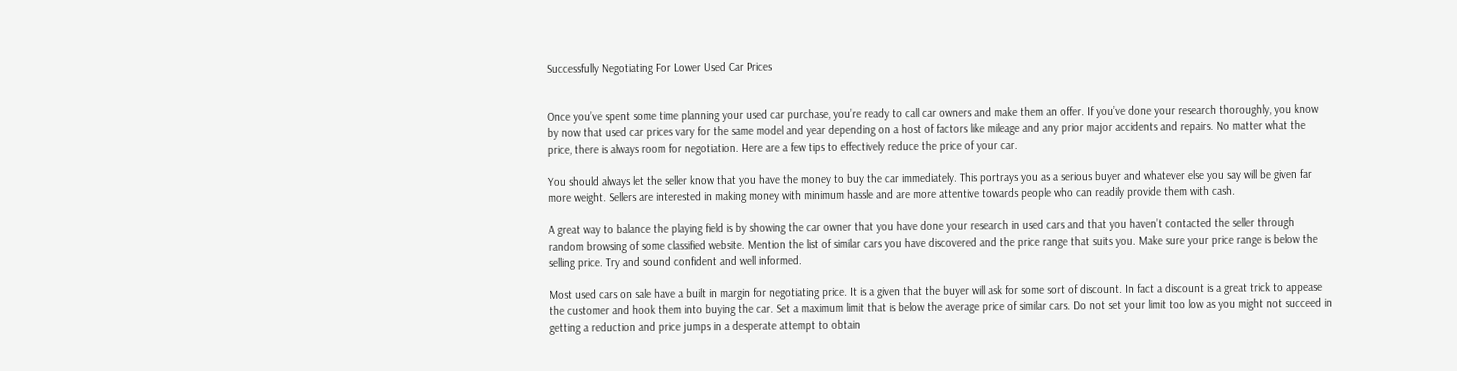Successfully Negotiating For Lower Used Car Prices


Once you’ve spent some time planning your used car purchase, you’re ready to call car owners and make them an offer. If you’ve done your research thoroughly, you know by now that used car prices vary for the same model and year depending on a host of factors like mileage and any prior major accidents and repairs. No matter what the price, there is always room for negotiation. Here are a few tips to effectively reduce the price of your car.

You should always let the seller know that you have the money to buy the car immediately. This portrays you as a serious buyer and whatever else you say will be given far more weight. Sellers are interested in making money with minimum hassle and are more attentive towards people who can readily provide them with cash.

A great way to balance the playing field is by showing the car owner that you have done your research in used cars and that you haven’t contacted the seller through random browsing of some classified website. Mention the list of similar cars you have discovered and the price range that suits you. Make sure your price range is below the selling price. Try and sound confident and well informed.

Most used cars on sale have a built in margin for negotiating price. It is a given that the buyer will ask for some sort of discount. In fact a discount is a great trick to appease the customer and hook them into buying the car. Set a maximum limit that is below the average price of similar cars. Do not set your limit too low as you might not succeed in getting a reduction and price jumps in a desperate attempt to obtain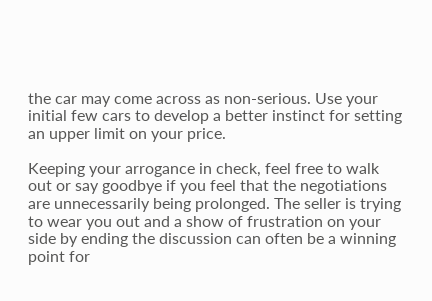the car may come across as non-serious. Use your initial few cars to develop a better instinct for setting an upper limit on your price.

Keeping your arrogance in check, feel free to walk out or say goodbye if you feel that the negotiations are unnecessarily being prolonged. The seller is trying to wear you out and a show of frustration on your side by ending the discussion can often be a winning point for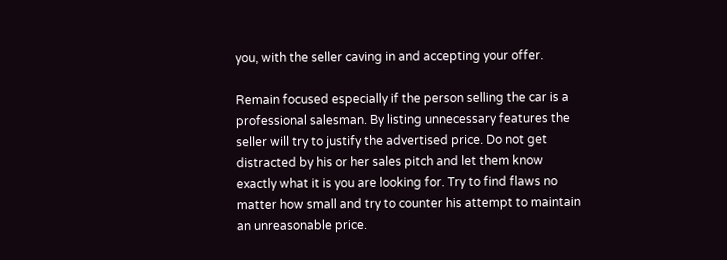you, with the seller caving in and accepting your offer.

Remain focused especially if the person selling the car is a professional salesman. By listing unnecessary features the seller will try to justify the advertised price. Do not get distracted by his or her sales pitch and let them know exactly what it is you are looking for. Try to find flaws no matter how small and try to counter his attempt to maintain an unreasonable price.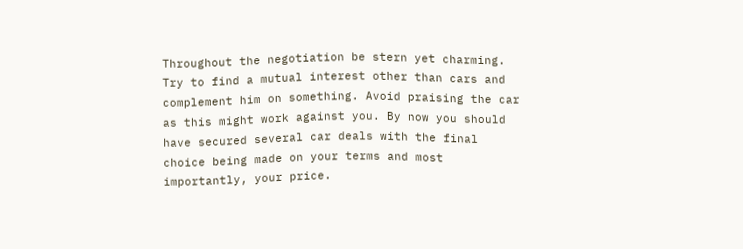Throughout the negotiation be stern yet charming. Try to find a mutual interest other than cars and complement him on something. Avoid praising the car as this might work against you. By now you should have secured several car deals with the final choice being made on your terms and most importantly, your price.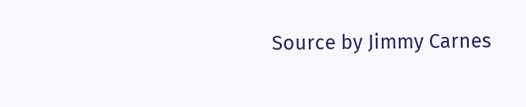Source by Jimmy Carnes